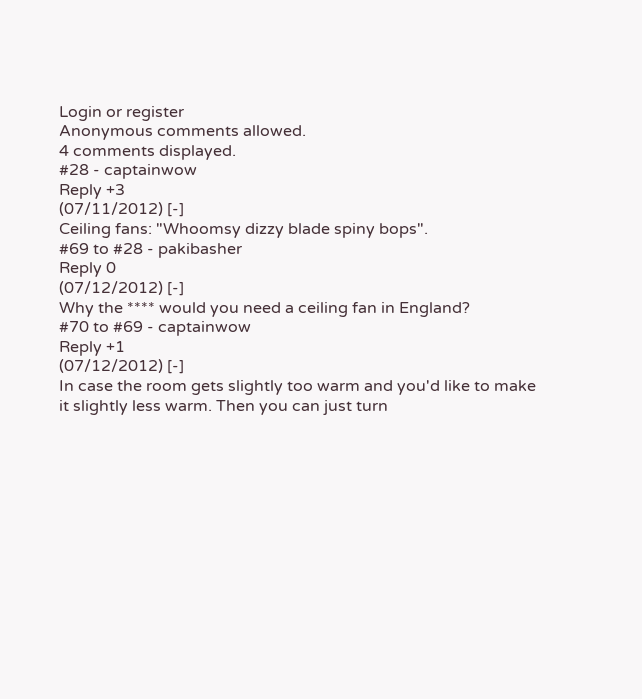Login or register
Anonymous comments allowed.
4 comments displayed.
#28 - captainwow
Reply +3
(07/11/2012) [-]
Ceiling fans: "Whoomsy dizzy blade spiny bops".
#69 to #28 - pakibasher
Reply 0
(07/12/2012) [-]
Why the **** would you need a ceiling fan in England?
#70 to #69 - captainwow
Reply +1
(07/12/2012) [-]
In case the room gets slightly too warm and you'd like to make it slightly less warm. Then you can just turn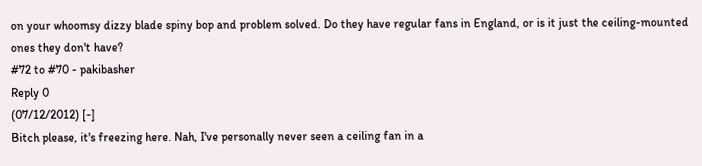on your whoomsy dizzy blade spiny bop and problem solved. Do they have regular fans in England, or is it just the ceiling-mounted ones they don't have?
#72 to #70 - pakibasher
Reply 0
(07/12/2012) [-]
Bitch please, it's freezing here. Nah, I've personally never seen a ceiling fan in a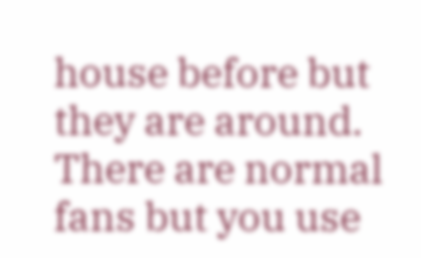house before but they are around. There are normal fans but you use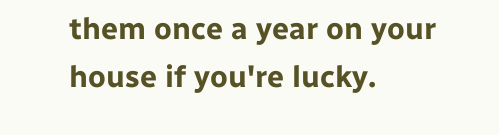them once a year on your house if you're lucky.